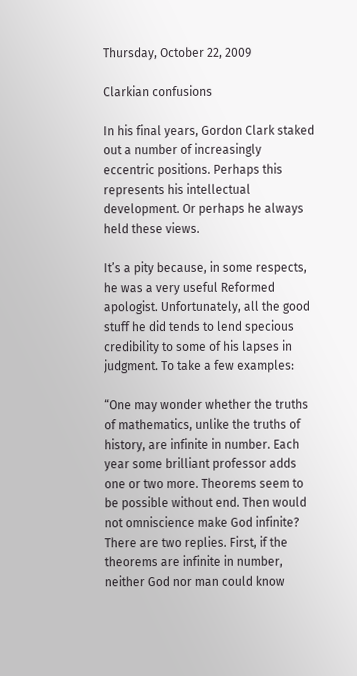Thursday, October 22, 2009

Clarkian confusions

In his final years, Gordon Clark staked out a number of increasingly eccentric positions. Perhaps this represents his intellectual development. Or perhaps he always held these views.

It’s a pity because, in some respects, he was a very useful Reformed apologist. Unfortunately, all the good stuff he did tends to lend specious credibility to some of his lapses in judgment. To take a few examples:

“One may wonder whether the truths of mathematics, unlike the truths of history, are infinite in number. Each year some brilliant professor adds one or two more. Theorems seem to be possible without end. Then would not omniscience make God infinite? There are two replies. First, if the theorems are infinite in number, neither God nor man could know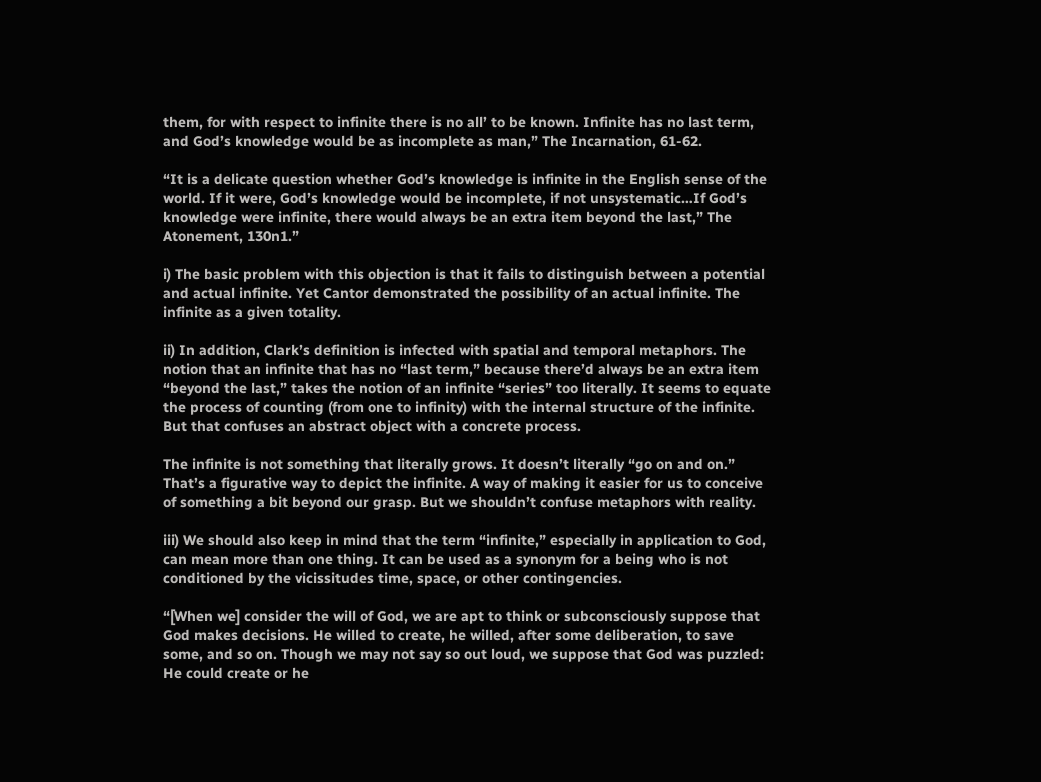them, for with respect to infinite there is no all’ to be known. Infinite has no last term, and God’s knowledge would be as incomplete as man,” The Incarnation, 61-62.

“It is a delicate question whether God’s knowledge is infinite in the English sense of the world. If it were, God’s knowledge would be incomplete, if not unsystematic…If God’s knowledge were infinite, there would always be an extra item beyond the last,” The Atonement, 130n1.”

i) The basic problem with this objection is that it fails to distinguish between a potential and actual infinite. Yet Cantor demonstrated the possibility of an actual infinite. The infinite as a given totality.

ii) In addition, Clark’s definition is infected with spatial and temporal metaphors. The notion that an infinite that has no “last term,” because there’d always be an extra item “beyond the last,” takes the notion of an infinite “series” too literally. It seems to equate the process of counting (from one to infinity) with the internal structure of the infinite. But that confuses an abstract object with a concrete process.

The infinite is not something that literally grows. It doesn’t literally “go on and on.” That’s a figurative way to depict the infinite. A way of making it easier for us to conceive of something a bit beyond our grasp. But we shouldn’t confuse metaphors with reality.

iii) We should also keep in mind that the term “infinite,” especially in application to God, can mean more than one thing. It can be used as a synonym for a being who is not conditioned by the vicissitudes time, space, or other contingencies.

“[When we] consider the will of God, we are apt to think or subconsciously suppose that God makes decisions. He willed to create, he willed, after some deliberation, to save some, and so on. Though we may not say so out loud, we suppose that God was puzzled: He could create or he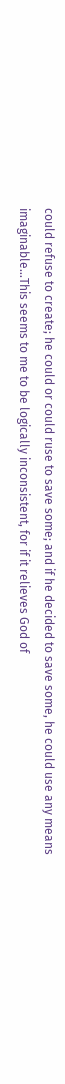could refuse to create; he could or could ruse to save some; and if he decided to save some, he could use any means imaginable…This seems to me to be logically inconsistent, for if it relieves God of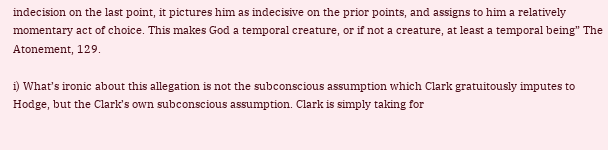indecision on the last point, it pictures him as indecisive on the prior points, and assigns to him a relatively momentary act of choice. This makes God a temporal creature, or if not a creature, at least a temporal being” The Atonement, 129.

i) What’s ironic about this allegation is not the subconscious assumption which Clark gratuitously imputes to Hodge, but the Clark’s own subconscious assumption. Clark is simply taking for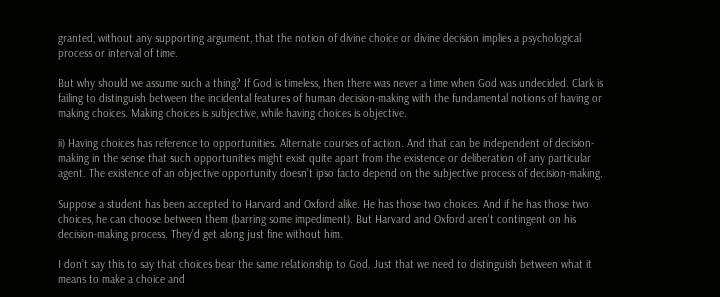granted, without any supporting argument, that the notion of divine choice or divine decision implies a psychological process or interval of time.

But why should we assume such a thing? If God is timeless, then there was never a time when God was undecided. Clark is failing to distinguish between the incidental features of human decision-making with the fundamental notions of having or making choices. Making choices is subjective, while having choices is objective.

ii) Having choices has reference to opportunities. Alternate courses of action. And that can be independent of decision-making in the sense that such opportunities might exist quite apart from the existence or deliberation of any particular agent. The existence of an objective opportunity doesn’t ipso facto depend on the subjective process of decision-making.

Suppose a student has been accepted to Harvard and Oxford alike. He has those two choices. And if he has those two choices, he can choose between them (barring some impediment). But Harvard and Oxford aren’t contingent on his decision-making process. They’d get along just fine without him.

I don’t say this to say that choices bear the same relationship to God. Just that we need to distinguish between what it means to make a choice and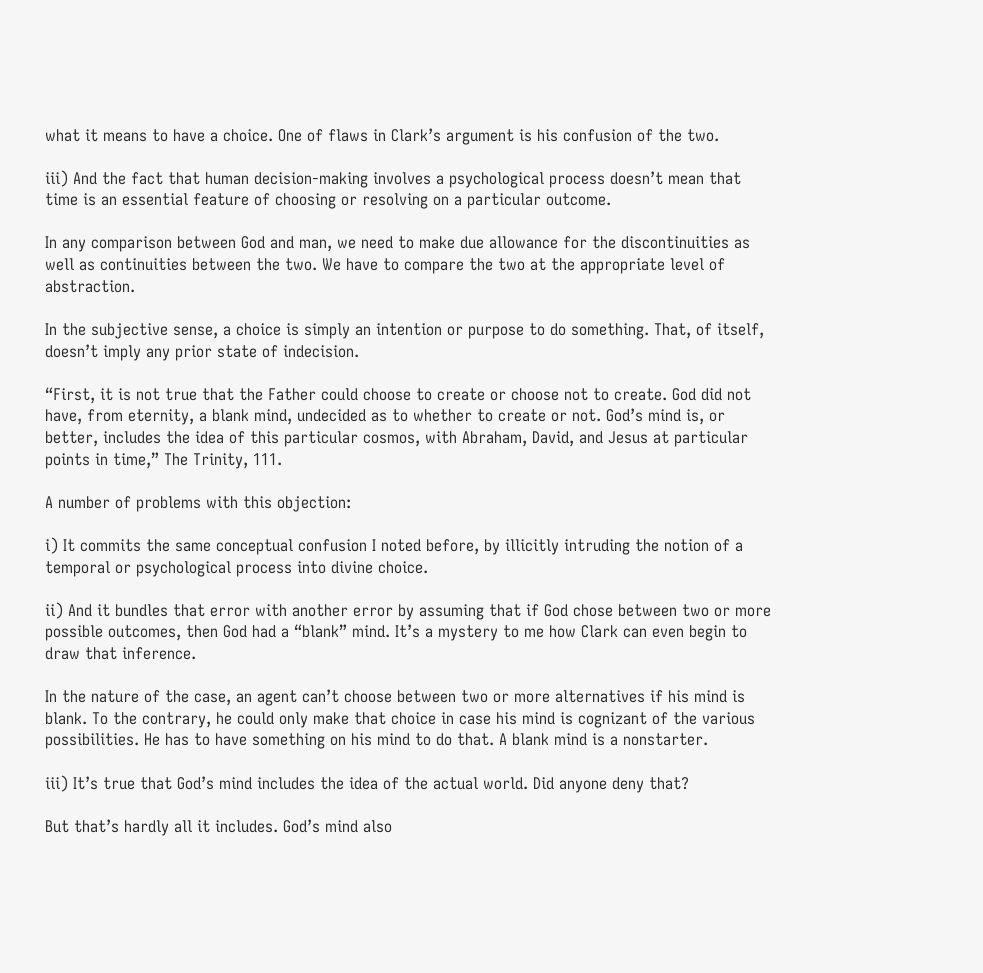what it means to have a choice. One of flaws in Clark’s argument is his confusion of the two.

iii) And the fact that human decision-making involves a psychological process doesn’t mean that time is an essential feature of choosing or resolving on a particular outcome.

In any comparison between God and man, we need to make due allowance for the discontinuities as well as continuities between the two. We have to compare the two at the appropriate level of abstraction.

In the subjective sense, a choice is simply an intention or purpose to do something. That, of itself, doesn’t imply any prior state of indecision.

“First, it is not true that the Father could choose to create or choose not to create. God did not have, from eternity, a blank mind, undecided as to whether to create or not. God’s mind is, or better, includes the idea of this particular cosmos, with Abraham, David, and Jesus at particular points in time,” The Trinity, 111.

A number of problems with this objection:

i) It commits the same conceptual confusion I noted before, by illicitly intruding the notion of a temporal or psychological process into divine choice.

ii) And it bundles that error with another error by assuming that if God chose between two or more possible outcomes, then God had a “blank” mind. It’s a mystery to me how Clark can even begin to draw that inference.

In the nature of the case, an agent can’t choose between two or more alternatives if his mind is blank. To the contrary, he could only make that choice in case his mind is cognizant of the various possibilities. He has to have something on his mind to do that. A blank mind is a nonstarter.

iii) It’s true that God’s mind includes the idea of the actual world. Did anyone deny that?

But that’s hardly all it includes. God’s mind also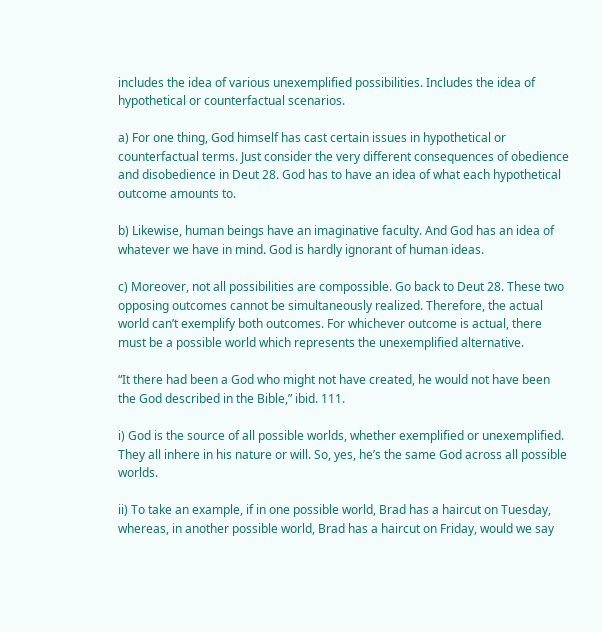includes the idea of various unexemplified possibilities. Includes the idea of hypothetical or counterfactual scenarios.

a) For one thing, God himself has cast certain issues in hypothetical or counterfactual terms. Just consider the very different consequences of obedience and disobedience in Deut 28. God has to have an idea of what each hypothetical outcome amounts to.

b) Likewise, human beings have an imaginative faculty. And God has an idea of whatever we have in mind. God is hardly ignorant of human ideas.

c) Moreover, not all possibilities are compossible. Go back to Deut 28. These two opposing outcomes cannot be simultaneously realized. Therefore, the actual world can’t exemplify both outcomes. For whichever outcome is actual, there must be a possible world which represents the unexemplified alternative.

“It there had been a God who might not have created, he would not have been the God described in the Bible,” ibid. 111.

i) God is the source of all possible worlds, whether exemplified or unexemplified. They all inhere in his nature or will. So, yes, he’s the same God across all possible worlds.

ii) To take an example, if in one possible world, Brad has a haircut on Tuesday, whereas, in another possible world, Brad has a haircut on Friday, would we say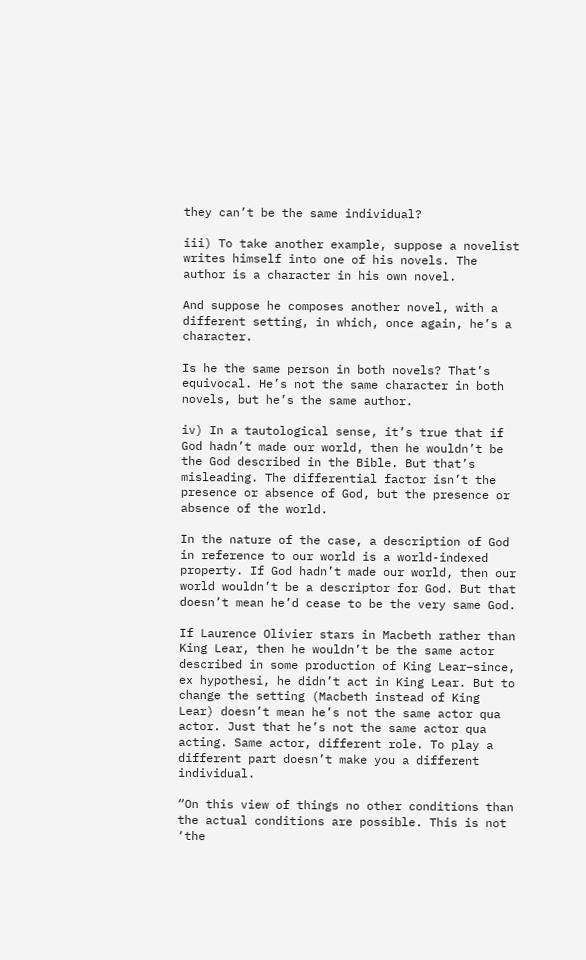they can’t be the same individual?

iii) To take another example, suppose a novelist writes himself into one of his novels. The author is a character in his own novel.

And suppose he composes another novel, with a different setting, in which, once again, he’s a character.

Is he the same person in both novels? That’s equivocal. He’s not the same character in both novels, but he’s the same author.

iv) In a tautological sense, it’s true that if God hadn’t made our world, then he wouldn’t be the God described in the Bible. But that’s misleading. The differential factor isn’t the presence or absence of God, but the presence or absence of the world.

In the nature of the case, a description of God in reference to our world is a world-indexed property. If God hadn’t made our world, then our world wouldn’t be a descriptor for God. But that doesn’t mean he’d cease to be the very same God.

If Laurence Olivier stars in Macbeth rather than King Lear, then he wouldn’t be the same actor described in some production of King Lear–since, ex hypothesi, he didn’t act in King Lear. But to change the setting (Macbeth instead of King Lear) doesn’t mean he’s not the same actor qua actor. Just that he’s not the same actor qua acting. Same actor, different role. To play a different part doesn’t make you a different individual.

“On this view of things no other conditions than the actual conditions are possible. This is not ‘the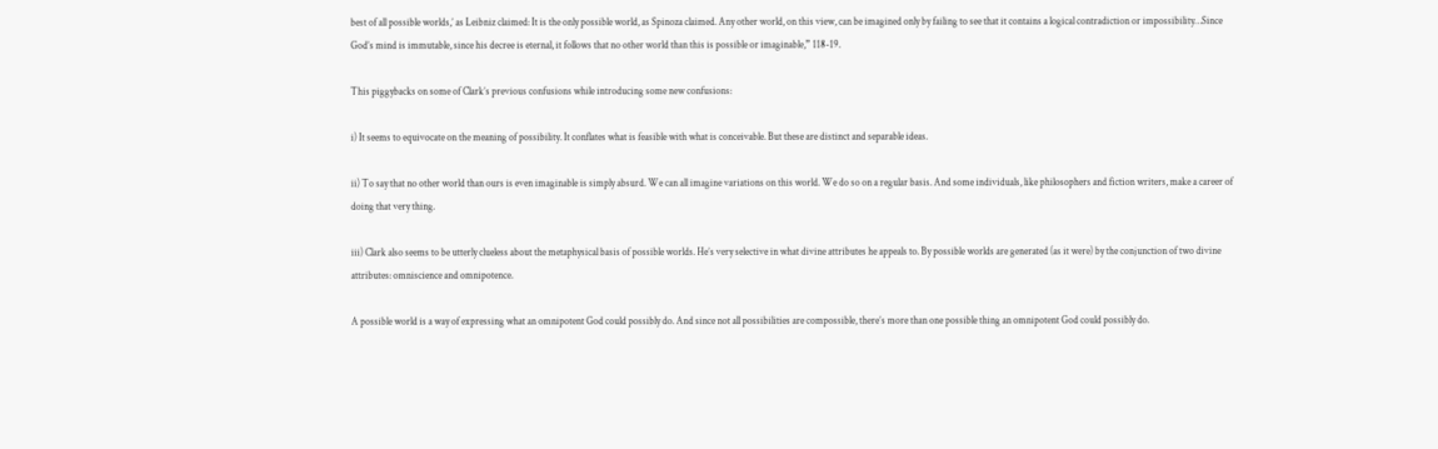best of all possible worlds,’ as Leibniz claimed: It is the only possible world, as Spinoza claimed. Any other world, on this view, can be imagined only by failing to see that it contains a logical contradiction or impossibility…Since God’s mind is immutable, since his decree is eternal, it follows that no other world than this is possible or imaginable,” 118-19.

This piggybacks on some of Clark’s previous confusions while introducing some new confusions:

i) It seems to equivocate on the meaning of possibility. It conflates what is feasible with what is conceivable. But these are distinct and separable ideas.

ii) To say that no other world than ours is even imaginable is simply absurd. We can all imagine variations on this world. We do so on a regular basis. And some individuals, like philosophers and fiction writers, make a career of doing that very thing.

iii) Clark also seems to be utterly clueless about the metaphysical basis of possible worlds. He’s very selective in what divine attributes he appeals to. By possible worlds are generated (as it were) by the conjunction of two divine attributes: omniscience and omnipotence.

A possible world is a way of expressing what an omnipotent God could possibly do. And since not all possibilities are compossible, there’s more than one possible thing an omnipotent God could possibly do.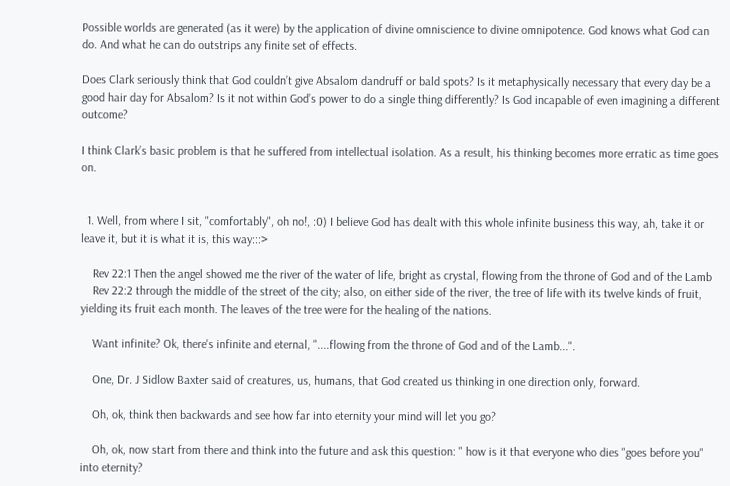Possible worlds are generated (as it were) by the application of divine omniscience to divine omnipotence. God knows what God can do. And what he can do outstrips any finite set of effects.

Does Clark seriously think that God couldn’t give Absalom dandruff or bald spots? Is it metaphysically necessary that every day be a good hair day for Absalom? Is it not within God’s power to do a single thing differently? Is God incapable of even imagining a different outcome?

I think Clark’s basic problem is that he suffered from intellectual isolation. As a result, his thinking becomes more erratic as time goes on.


  1. Well, from where I sit, "comfortably", oh no!, :0) I believe God has dealt with this whole infinite business this way, ah, take it or leave it, but it is what it is, this way:::>

    Rev 22:1 Then the angel showed me the river of the water of life, bright as crystal, flowing from the throne of God and of the Lamb
    Rev 22:2 through the middle of the street of the city; also, on either side of the river, the tree of life with its twelve kinds of fruit, yielding its fruit each month. The leaves of the tree were for the healing of the nations.

    Want infinite? Ok, there's infinite and eternal, "....flowing from the throne of God and of the Lamb...".

    One, Dr. J Sidlow Baxter said of creatures, us, humans, that God created us thinking in one direction only, forward.

    Oh, ok, think then backwards and see how far into eternity your mind will let you go?

    Oh, ok, now start from there and think into the future and ask this question: " how is it that everyone who dies "goes before you" into eternity?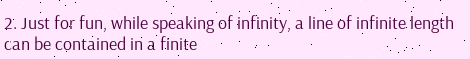2. Just for fun, while speaking of infinity, a line of infinite length can be contained in a finite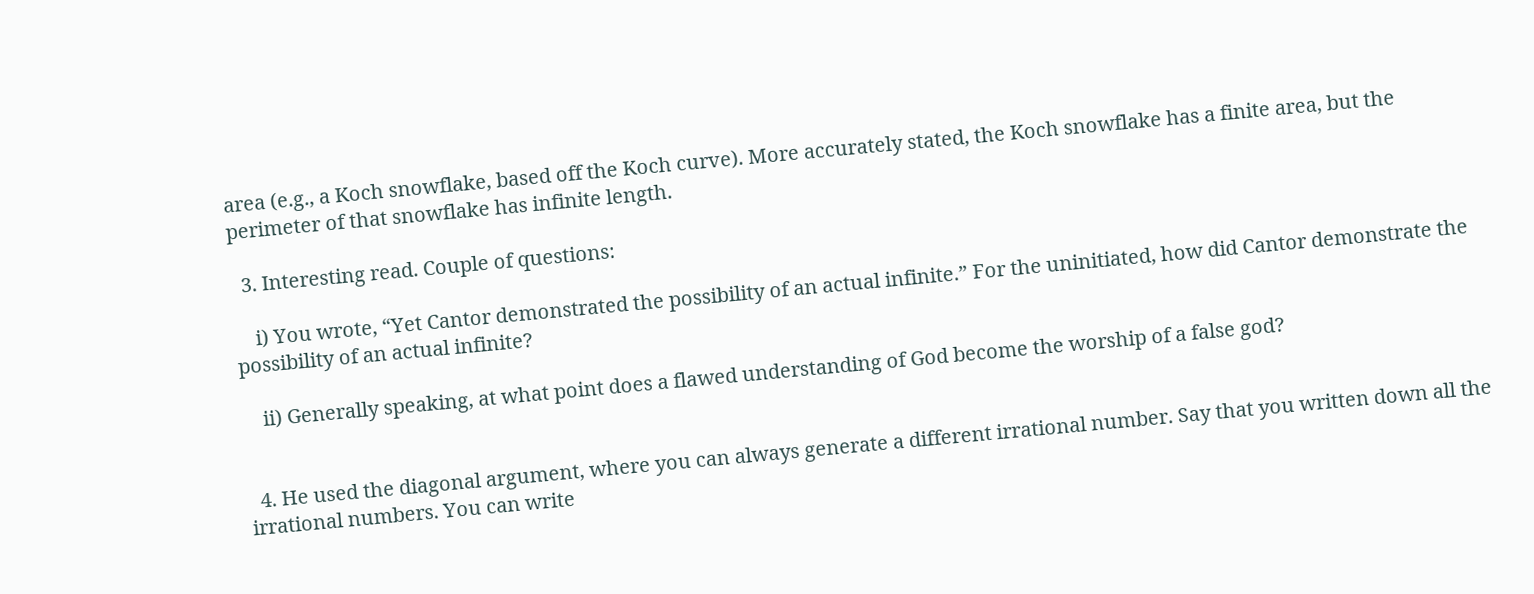area (e.g., a Koch snowflake, based off the Koch curve). More accurately stated, the Koch snowflake has a finite area, but the perimeter of that snowflake has infinite length.

  3. Interesting read. Couple of questions:

    i) You wrote, “Yet Cantor demonstrated the possibility of an actual infinite.” For the uninitiated, how did Cantor demonstrate the possibility of an actual infinite?

    ii) Generally speaking, at what point does a flawed understanding of God become the worship of a false god?


  4. He used the diagonal argument, where you can always generate a different irrational number. Say that you written down all the irrational numbers. You can write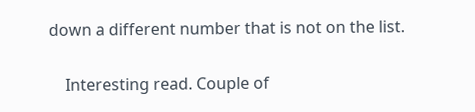down a different number that is not on the list.

    Interesting read. Couple of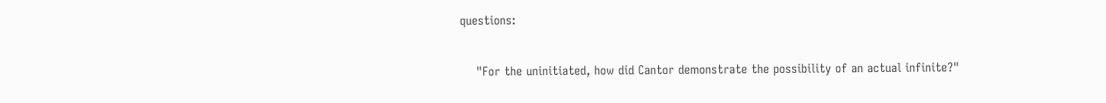questions:

    "For the uninitiated, how did Cantor demonstrate the possibility of an actual infinite?"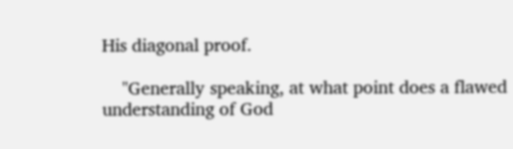His diagonal proof.

    "Generally speaking, at what point does a flawed understanding of God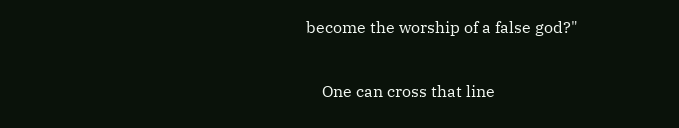become the worship of a false god?"

    One can cross that line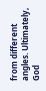from different angles. Ultimately, God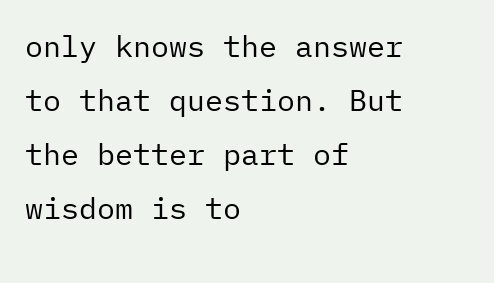only knows the answer to that question. But the better part of wisdom is to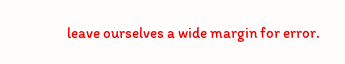leave ourselves a wide margin for error.